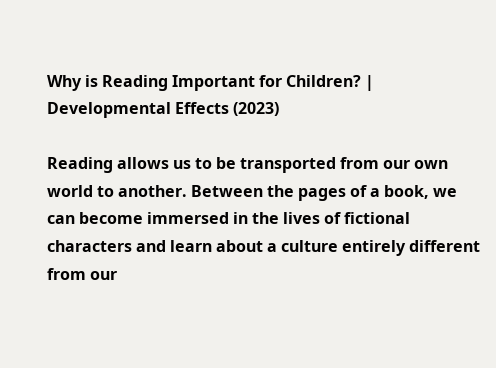Why is Reading Important for Children? | Developmental Effects (2023)

Reading allows us to be transported from our own world to another. Between the pages of a book, we can become immersed in the lives of fictional characters and learn about a culture entirely different from our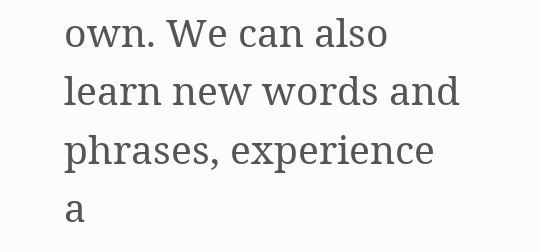own. We can also learn new words and phrases, experience a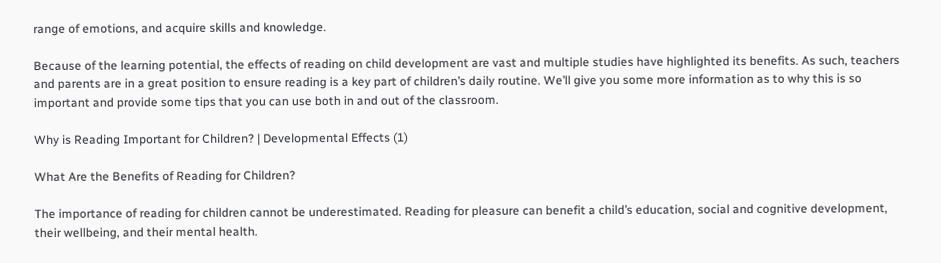range of emotions, and acquire skills and knowledge.

Because of the learning potential, the effects of reading on child development are vast and multiple studies have highlighted its benefits. As such, teachers and parents are in a great position to ensure reading is a key part of children’s daily routine. We’ll give you some more information as to why this is so important and provide some tips that you can use both in and out of the classroom.

Why is Reading Important for Children? | Developmental Effects (1)

What Are the Benefits of Reading for Children?

The importance of reading for children cannot be underestimated. Reading for pleasure can benefit a child’s education, social and cognitive development, their wellbeing, and their mental health.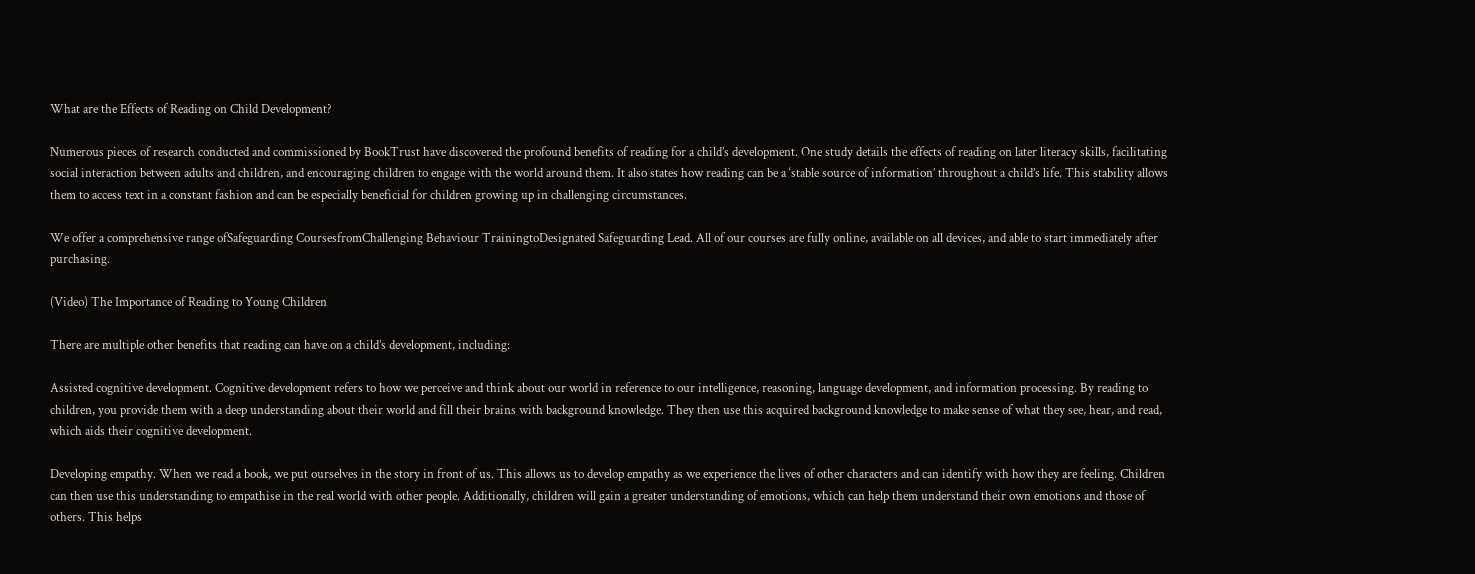What are the Effects of Reading on Child Development?

Numerous pieces of research conducted and commissioned by BookTrust have discovered the profound benefits of reading for a child’s development. One study details the effects of reading on later literacy skills, facilitating social interaction between adults and children, and encouraging children to engage with the world around them. It also states how reading can be a ‘stable source of information’ throughout a child’s life. This stability allows them to access text in a constant fashion and can be especially beneficial for children growing up in challenging circumstances.

We offer a comprehensive range ofSafeguarding CoursesfromChallenging Behaviour TrainingtoDesignated Safeguarding Lead. All of our courses are fully online, available on all devices, and able to start immediately after purchasing.

(Video) The Importance of Reading to Young Children

There are multiple other benefits that reading can have on a child’s development, including:

Assisted cognitive development. Cognitive development refers to how we perceive and think about our world in reference to our intelligence, reasoning, language development, and information processing. By reading to children, you provide them with a deep understanding about their world and fill their brains with background knowledge. They then use this acquired background knowledge to make sense of what they see, hear, and read, which aids their cognitive development.

Developing empathy. When we read a book, we put ourselves in the story in front of us. This allows us to develop empathy as we experience the lives of other characters and can identify with how they are feeling. Children can then use this understanding to empathise in the real world with other people. Additionally, children will gain a greater understanding of emotions, which can help them understand their own emotions and those of others. This helps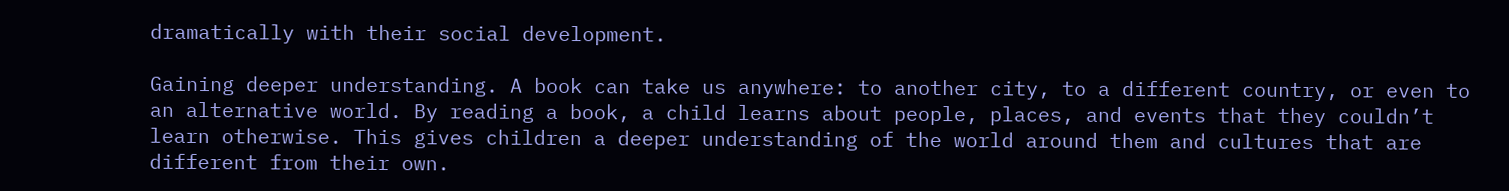dramatically with their social development.

Gaining deeper understanding. A book can take us anywhere: to another city, to a different country, or even to an alternative world. By reading a book, a child learns about people, places, and events that they couldn’t learn otherwise. This gives children a deeper understanding of the world around them and cultures that are different from their own.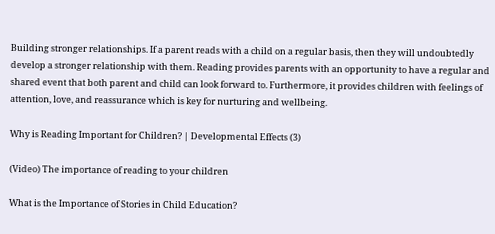Building stronger relationships. If a parent reads with a child on a regular basis, then they will undoubtedly develop a stronger relationship with them. Reading provides parents with an opportunity to have a regular and shared event that both parent and child can look forward to. Furthermore, it provides children with feelings of attention, love, and reassurance which is key for nurturing and wellbeing.

Why is Reading Important for Children? | Developmental Effects (3)

(Video) The importance of reading to your children

What is the Importance of Stories in Child Education?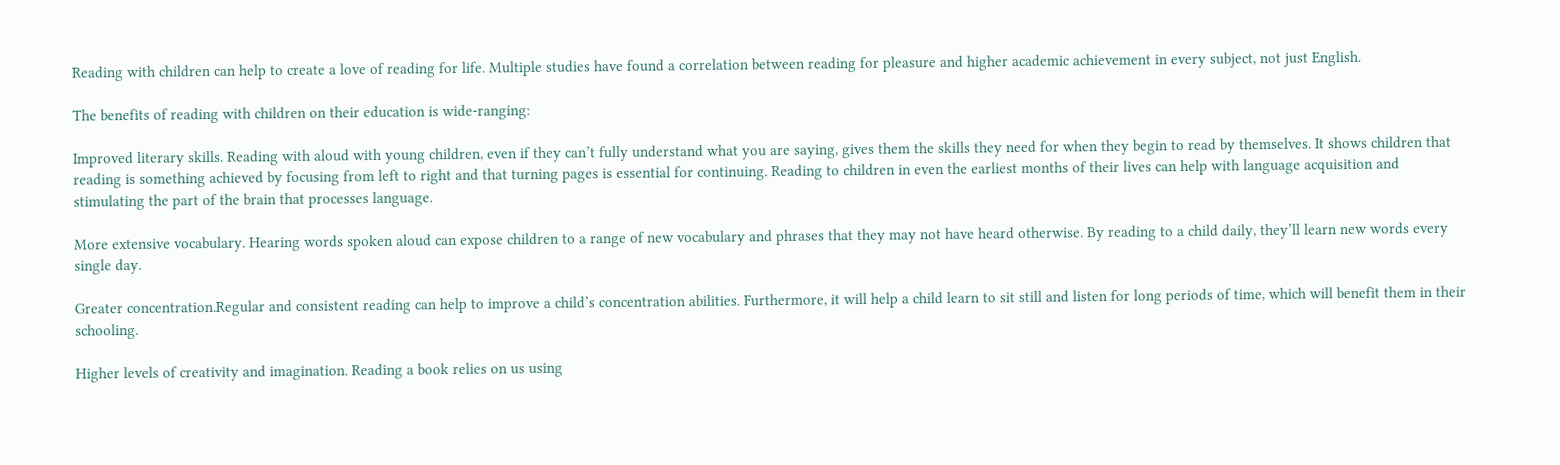Reading with children can help to create a love of reading for life. Multiple studies have found a correlation between reading for pleasure and higher academic achievement in every subject, not just English.

The benefits of reading with children on their education is wide-ranging:

Improved literary skills. Reading with aloud with young children, even if they can’t fully understand what you are saying, gives them the skills they need for when they begin to read by themselves. It shows children that reading is something achieved by focusing from left to right and that turning pages is essential for continuing. Reading to children in even the earliest months of their lives can help with language acquisition and stimulating the part of the brain that processes language.

More extensive vocabulary. Hearing words spoken aloud can expose children to a range of new vocabulary and phrases that they may not have heard otherwise. By reading to a child daily, they’ll learn new words every single day.

Greater concentration.Regular and consistent reading can help to improve a child’s concentration abilities. Furthermore, it will help a child learn to sit still and listen for long periods of time, which will benefit them in their schooling.

Higher levels of creativity and imagination. Reading a book relies on us using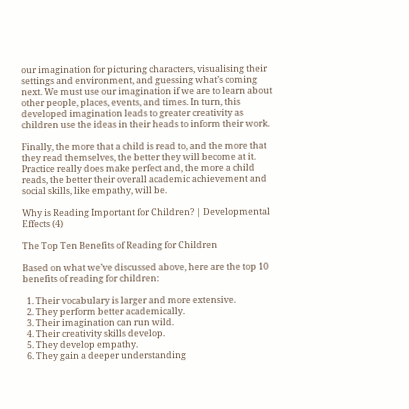our imagination for picturing characters, visualising their settings and environment, and guessing what’s coming next. We must use our imagination if we are to learn about other people, places, events, and times. In turn, this developed imagination leads to greater creativity as children use the ideas in their heads to inform their work.

Finally, the more that a child is read to, and the more that they read themselves, the better they will become at it. Practice really does make perfect and, the more a child reads, the better their overall academic achievement and social skills, like empathy, will be.

Why is Reading Important for Children? | Developmental Effects (4)

The Top Ten Benefits of Reading for Children

Based on what we’ve discussed above, here are the top 10 benefits of reading for children:

  1. Their vocabulary is larger and more extensive.
  2. They perform better academically.
  3. Their imagination can run wild.
  4. Their creativity skills develop.
  5. They develop empathy.
  6. They gain a deeper understanding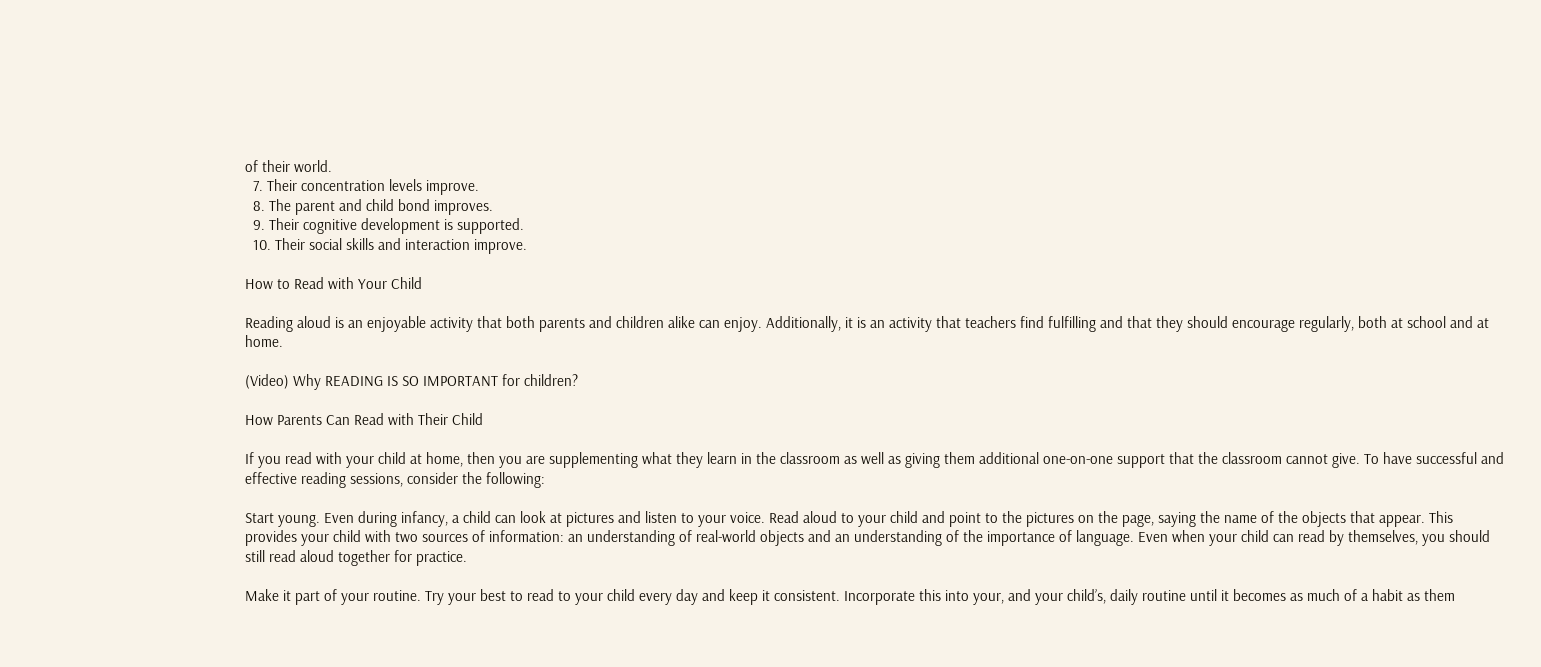of their world.
  7. Their concentration levels improve.
  8. The parent and child bond improves.
  9. Their cognitive development is supported.
  10. Their social skills and interaction improve.

How to Read with Your Child

Reading aloud is an enjoyable activity that both parents and children alike can enjoy. Additionally, it is an activity that teachers find fulfilling and that they should encourage regularly, both at school and at home.

(Video) Why READING IS SO IMPORTANT for children?

How Parents Can Read with Their Child

If you read with your child at home, then you are supplementing what they learn in the classroom as well as giving them additional one-on-one support that the classroom cannot give. To have successful and effective reading sessions, consider the following:

Start young. Even during infancy, a child can look at pictures and listen to your voice. Read aloud to your child and point to the pictures on the page, saying the name of the objects that appear. This provides your child with two sources of information: an understanding of real-world objects and an understanding of the importance of language. Even when your child can read by themselves, you should still read aloud together for practice.

Make it part of your routine. Try your best to read to your child every day and keep it consistent. Incorporate this into your, and your child’s, daily routine until it becomes as much of a habit as them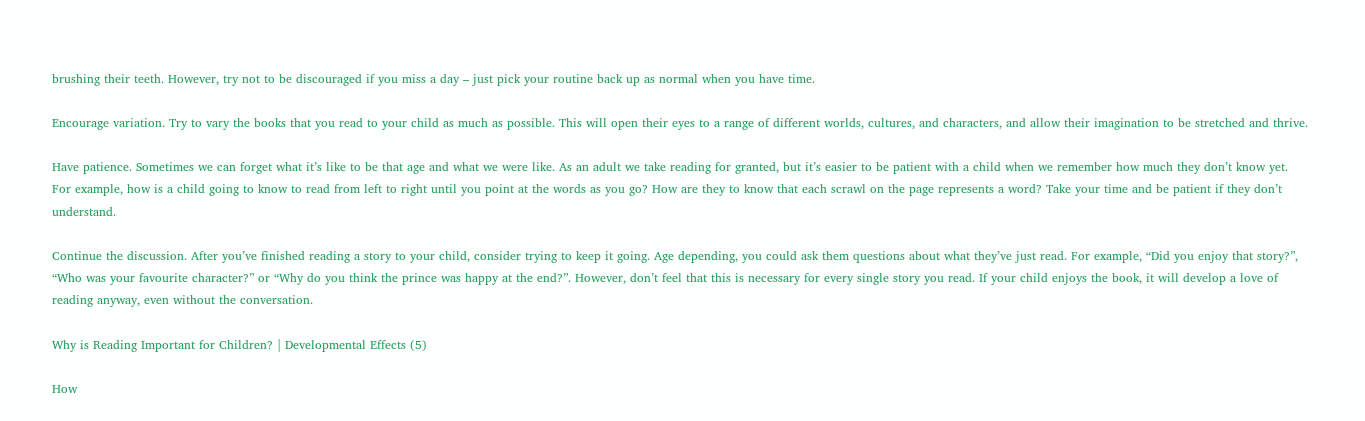brushing their teeth. However, try not to be discouraged if you miss a day – just pick your routine back up as normal when you have time.

Encourage variation. Try to vary the books that you read to your child as much as possible. This will open their eyes to a range of different worlds, cultures, and characters, and allow their imagination to be stretched and thrive.

Have patience. Sometimes we can forget what it’s like to be that age and what we were like. As an adult we take reading for granted, but it’s easier to be patient with a child when we remember how much they don’t know yet. For example, how is a child going to know to read from left to right until you point at the words as you go? How are they to know that each scrawl on the page represents a word? Take your time and be patient if they don’t understand.

Continue the discussion. After you’ve finished reading a story to your child, consider trying to keep it going. Age depending, you could ask them questions about what they’ve just read. For example, “Did you enjoy that story?”, “Who was your favourite character?” or “Why do you think the prince was happy at the end?”. However, don’t feel that this is necessary for every single story you read. If your child enjoys the book, it will develop a love of reading anyway, even without the conversation.

Why is Reading Important for Children? | Developmental Effects (5)

How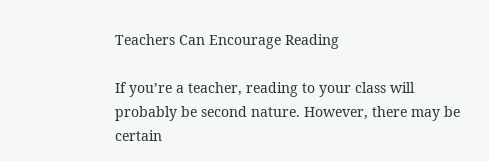Teachers Can Encourage Reading

If you’re a teacher, reading to your class will probably be second nature. However, there may be certain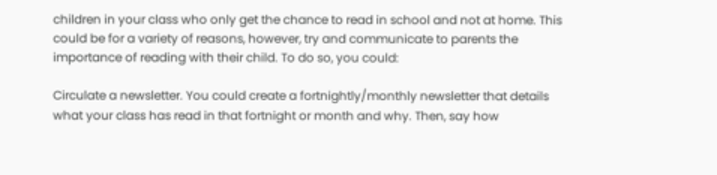children in your class who only get the chance to read in school and not at home. This could be for a variety of reasons, however, try and communicate to parents the importance of reading with their child. To do so, you could:

Circulate a newsletter. You could create a fortnightly/monthly newsletter that details what your class has read in that fortnight or month and why. Then, say how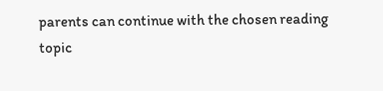parents can continue with the chosen reading topic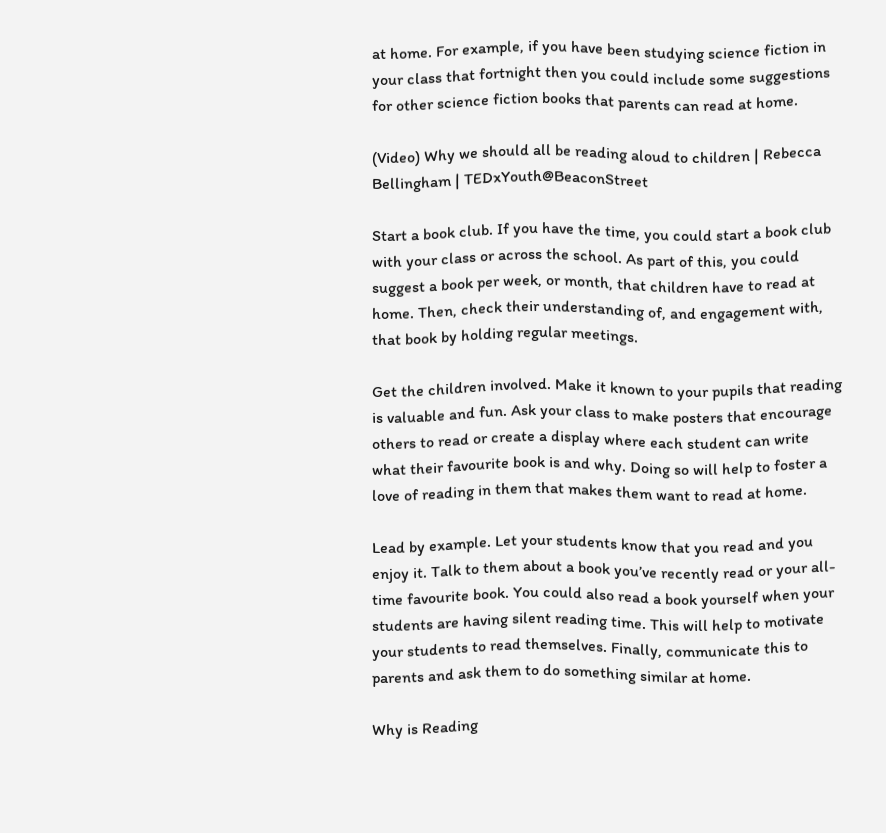at home. For example, if you have been studying science fiction in your class that fortnight then you could include some suggestions for other science fiction books that parents can read at home.

(Video) Why we should all be reading aloud to children | Rebecca Bellingham | TEDxYouth@BeaconStreet

Start a book club. If you have the time, you could start a book club with your class or across the school. As part of this, you could suggest a book per week, or month, that children have to read at home. Then, check their understanding of, and engagement with, that book by holding regular meetings.

Get the children involved. Make it known to your pupils that reading is valuable and fun. Ask your class to make posters that encourage others to read or create a display where each student can write what their favourite book is and why. Doing so will help to foster a love of reading in them that makes them want to read at home.

Lead by example. Let your students know that you read and you enjoy it. Talk to them about a book you’ve recently read or your all-time favourite book. You could also read a book yourself when your students are having silent reading time. This will help to motivate your students to read themselves. Finally, communicate this to parents and ask them to do something similar at home.

Why is Reading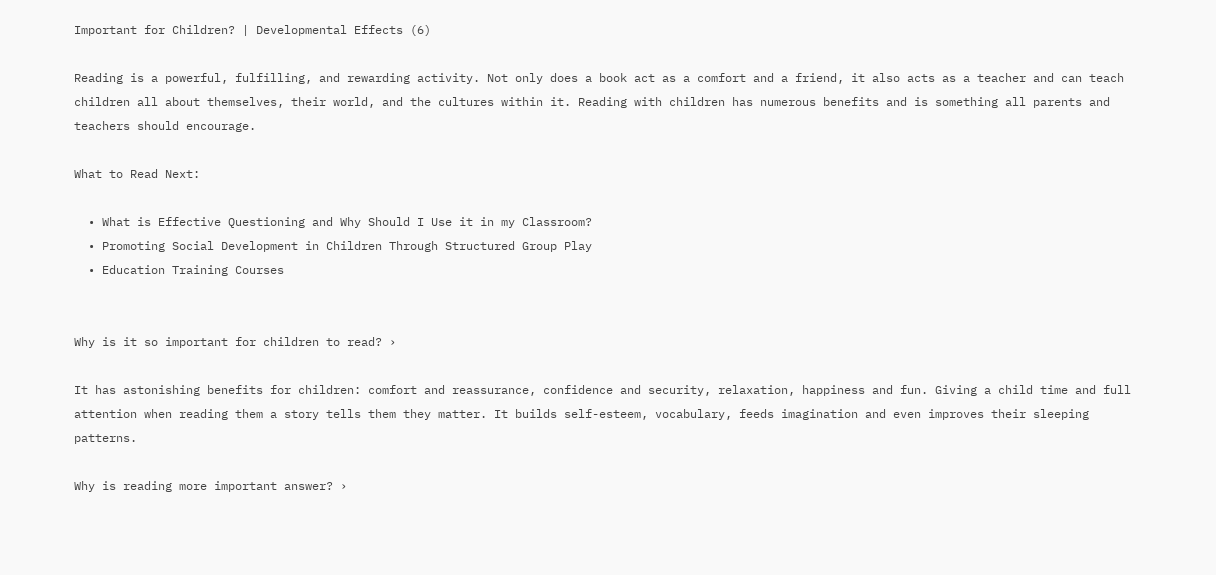Important for Children? | Developmental Effects (6)

Reading is a powerful, fulfilling, and rewarding activity. Not only does a book act as a comfort and a friend, it also acts as a teacher and can teach children all about themselves, their world, and the cultures within it. Reading with children has numerous benefits and is something all parents and teachers should encourage.

What to Read Next:

  • What is Effective Questioning and Why Should I Use it in my Classroom?
  • Promoting Social Development in Children Through Structured Group Play
  • Education Training Courses


Why is it so important for children to read? ›

It has astonishing benefits for children: comfort and reassurance, confidence and security, relaxation, happiness and fun. Giving a child time and full attention when reading them a story tells them they matter. It builds self-esteem, vocabulary, feeds imagination and even improves their sleeping patterns.

Why is reading more important answer? ›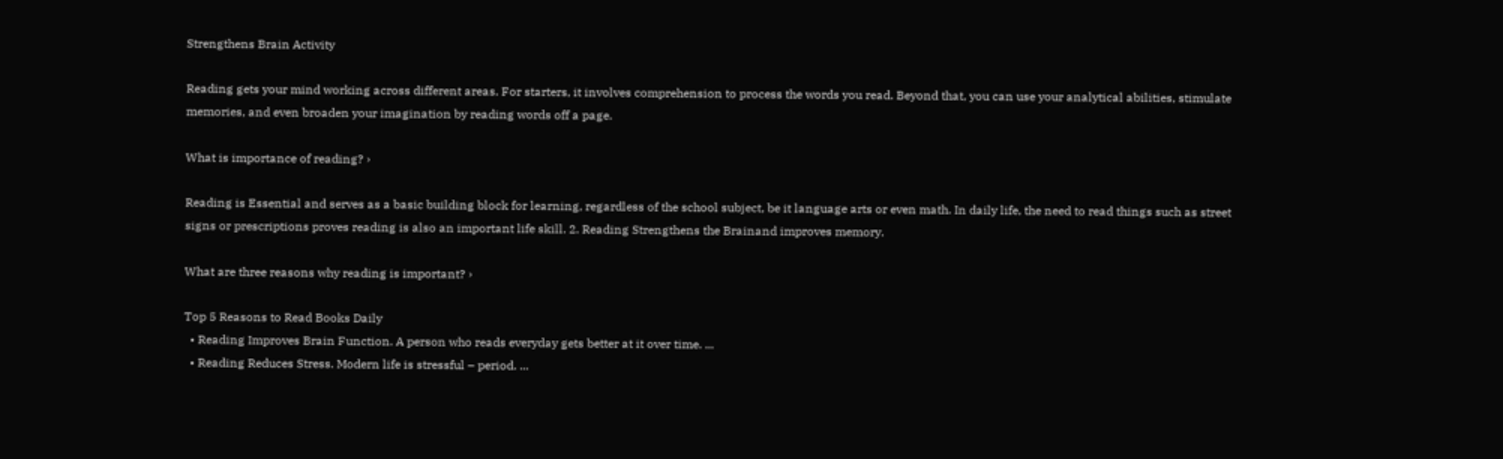Strengthens Brain Activity

Reading gets your mind working across different areas. For starters, it involves comprehension to process the words you read. Beyond that, you can use your analytical abilities, stimulate memories, and even broaden your imagination by reading words off a page.

What is importance of reading? ›

Reading is Essential and serves as a basic building block for learning, regardless of the school subject, be it language arts or even math. In daily life, the need to read things such as street signs or prescriptions proves reading is also an important life skill. 2. Reading Strengthens the Brainand improves memory.

What are three reasons why reading is important? ›

Top 5 Reasons to Read Books Daily
  • Reading Improves Brain Function. A person who reads everyday gets better at it over time. ...
  • Reading Reduces Stress. Modern life is stressful – period. ...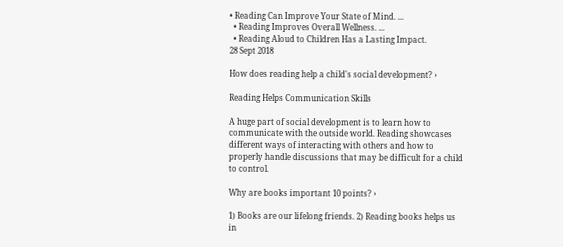• Reading Can Improve Your State of Mind. ...
  • Reading Improves Overall Wellness. ...
  • Reading Aloud to Children Has a Lasting Impact.
28 Sept 2018

How does reading help a child's social development? ›

Reading Helps Communication Skills

A huge part of social development is to learn how to communicate with the outside world. Reading showcases different ways of interacting with others and how to properly handle discussions that may be difficult for a child to control.

Why are books important 10 points? ›

1) Books are our lifelong friends. 2) Reading books helps us in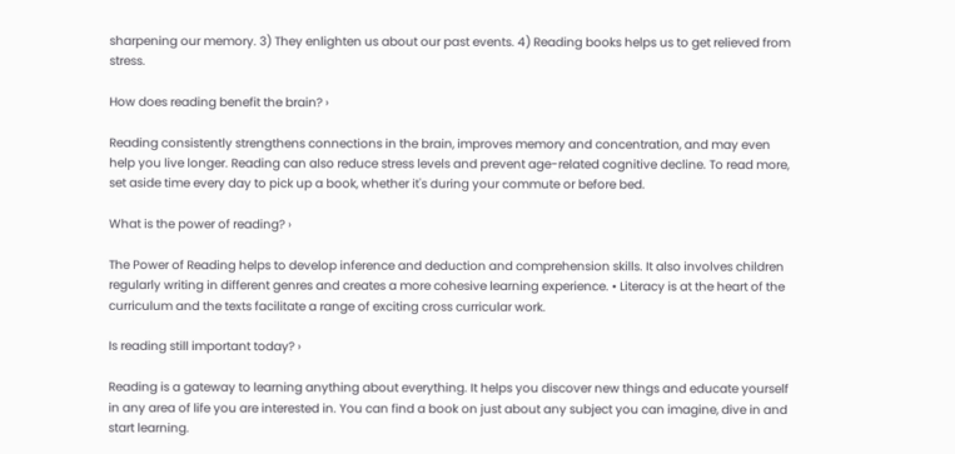sharpening our memory. 3) They enlighten us about our past events. 4) Reading books helps us to get relieved from stress.

How does reading benefit the brain? ›

Reading consistently strengthens connections in the brain, improves memory and concentration, and may even help you live longer. Reading can also reduce stress levels and prevent age-related cognitive decline. To read more, set aside time every day to pick up a book, whether it's during your commute or before bed.

What is the power of reading? ›

The Power of Reading helps to develop inference and deduction and comprehension skills. It also involves children regularly writing in different genres and creates a more cohesive learning experience. • Literacy is at the heart of the curriculum and the texts facilitate a range of exciting cross curricular work.

Is reading still important today? ›

Reading is a gateway to learning anything about everything. It helps you discover new things and educate yourself in any area of life you are interested in. You can find a book on just about any subject you can imagine, dive in and start learning.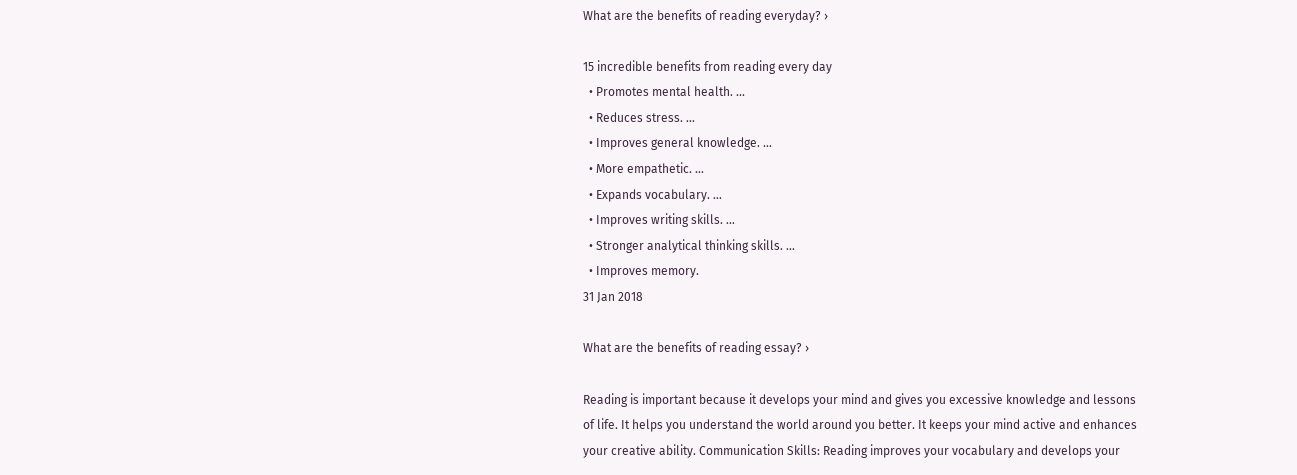What are the benefits of reading everyday? ›

15 incredible benefits from reading every day
  • Promotes mental health. ...
  • Reduces stress. ...
  • Improves general knowledge. ...
  • More empathetic. ...
  • Expands vocabulary. ...
  • Improves writing skills. ...
  • Stronger analytical thinking skills. ...
  • Improves memory.
31 Jan 2018

What are the benefits of reading essay? ›

Reading is important because it develops your mind and gives you excessive knowledge and lessons of life. It helps you understand the world around you better. It keeps your mind active and enhances your creative ability. Communication Skills: Reading improves your vocabulary and develops your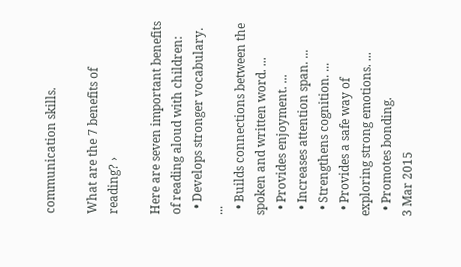communication skills.

What are the 7 benefits of reading? ›

Here are seven important benefits of reading aloud with children:
  • Develops stronger vocabulary. ...
  • Builds connections between the spoken and written word. ...
  • Provides enjoyment. ...
  • Increases attention span. ...
  • Strengthens cognition. ...
  • Provides a safe way of exploring strong emotions. ...
  • Promotes bonding.
3 Mar 2015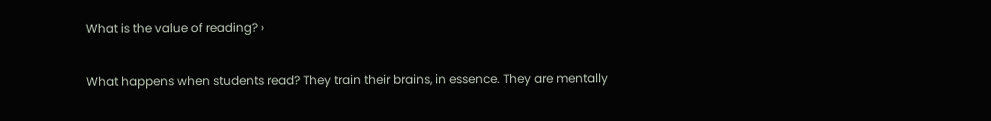What is the value of reading? ›

What happens when students read? They train their brains, in essence. They are mentally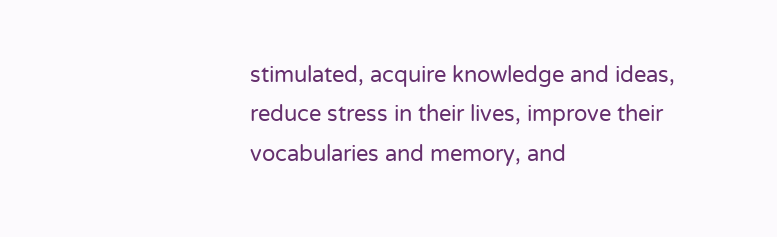stimulated, acquire knowledge and ideas, reduce stress in their lives, improve their vocabularies and memory, and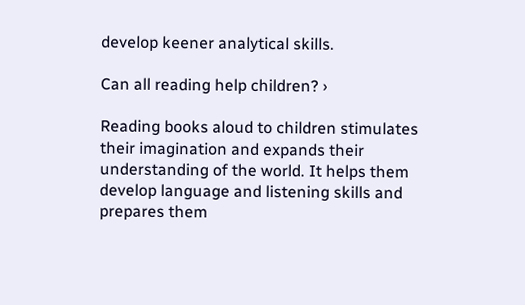develop keener analytical skills.

Can all reading help children? ›

Reading books aloud to children stimulates their imagination and expands their understanding of the world. It helps them develop language and listening skills and prepares them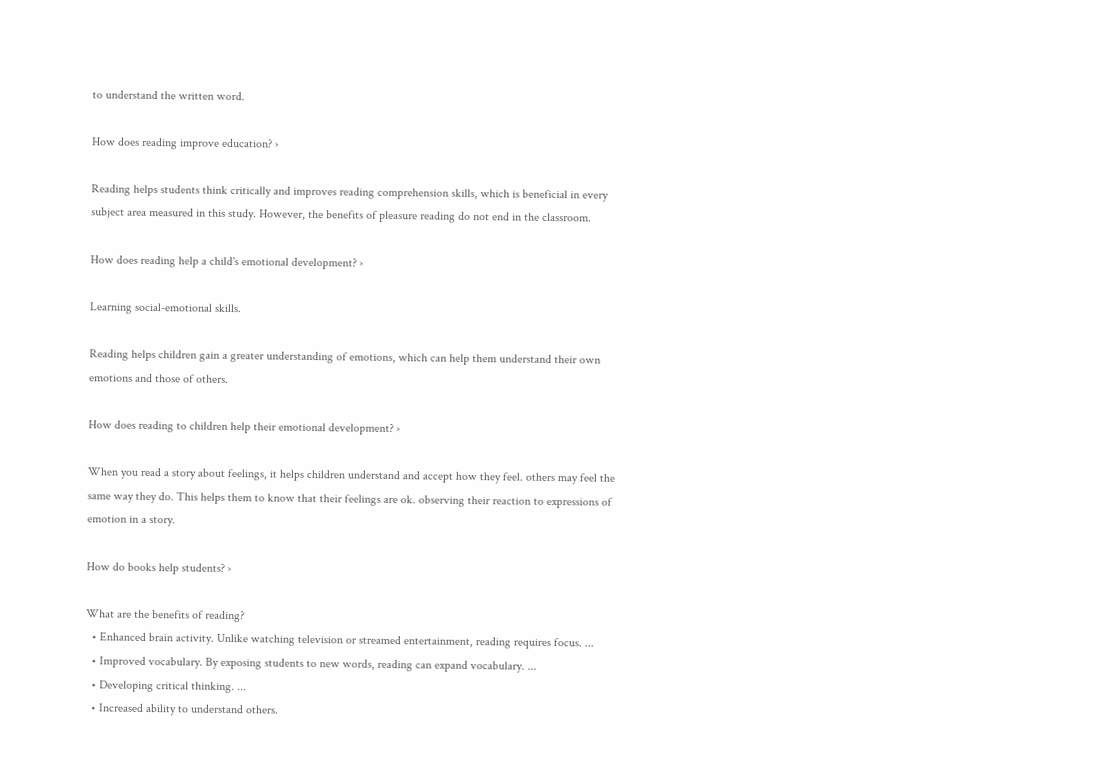to understand the written word.

How does reading improve education? ›

Reading helps students think critically and improves reading comprehension skills, which is beneficial in every subject area measured in this study. However, the benefits of pleasure reading do not end in the classroom.

How does reading help a child's emotional development? ›

Learning social-emotional skills.

Reading helps children gain a greater understanding of emotions, which can help them understand their own emotions and those of others.

How does reading to children help their emotional development? ›

When you read a story about feelings, it helps children understand and accept how they feel. others may feel the same way they do. This helps them to know that their feelings are ok. observing their reaction to expressions of emotion in a story.

How do books help students? ›

What are the benefits of reading?
  • Enhanced brain activity. Unlike watching television or streamed entertainment, reading requires focus. ...
  • Improved vocabulary. By exposing students to new words, reading can expand vocabulary. ...
  • Developing critical thinking. ...
  • Increased ability to understand others.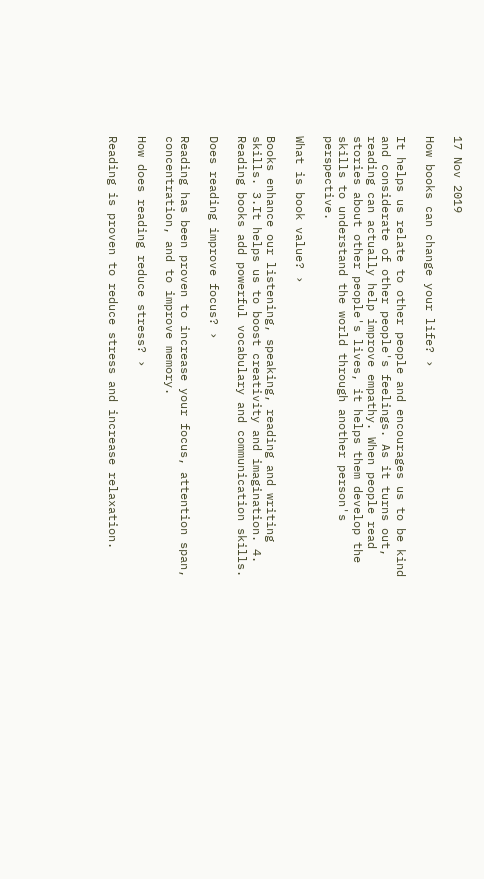17 Nov 2019

How books can change your life? ›

It helps us relate to other people and encourages us to be kind and considerate of other people's feelings. As it turns out, reading can actually help improve empathy. When people read stories about other people's lives, it helps them develop the skills to understand the world through another person's perspective.

What is book value? ›

Books enhance our listening, speaking, reading and writing skills. 3.It helps us to boost creativity and imagination. 4. Reading books add powerful vocabulary and communication skills.

Does reading improve focus? ›

Reading has been proven to increase your focus, attention span, concentration, and to improve memory.

How does reading reduce stress? ›

Reading is proven to reduce stress and increase relaxation.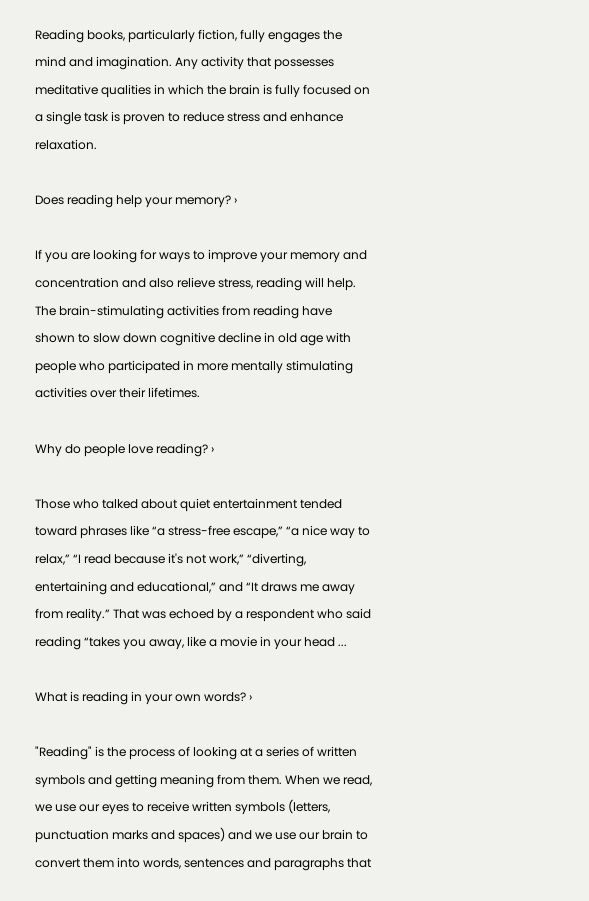Reading books, particularly fiction, fully engages the mind and imagination. Any activity that possesses meditative qualities in which the brain is fully focused on a single task is proven to reduce stress and enhance relaxation.

Does reading help your memory? ›

If you are looking for ways to improve your memory and concentration and also relieve stress, reading will help. The brain-stimulating activities from reading have shown to slow down cognitive decline in old age with people who participated in more mentally stimulating activities over their lifetimes.

Why do people love reading? ›

Those who talked about quiet entertainment tended toward phrases like “a stress-free escape,” “a nice way to relax,” “I read because it's not work,” “diverting, entertaining and educational,” and “It draws me away from reality.” That was echoed by a respondent who said reading “takes you away, like a movie in your head ...

What is reading in your own words? ›

"Reading" is the process of looking at a series of written symbols and getting meaning from them. When we read, we use our eyes to receive written symbols (letters, punctuation marks and spaces) and we use our brain to convert them into words, sentences and paragraphs that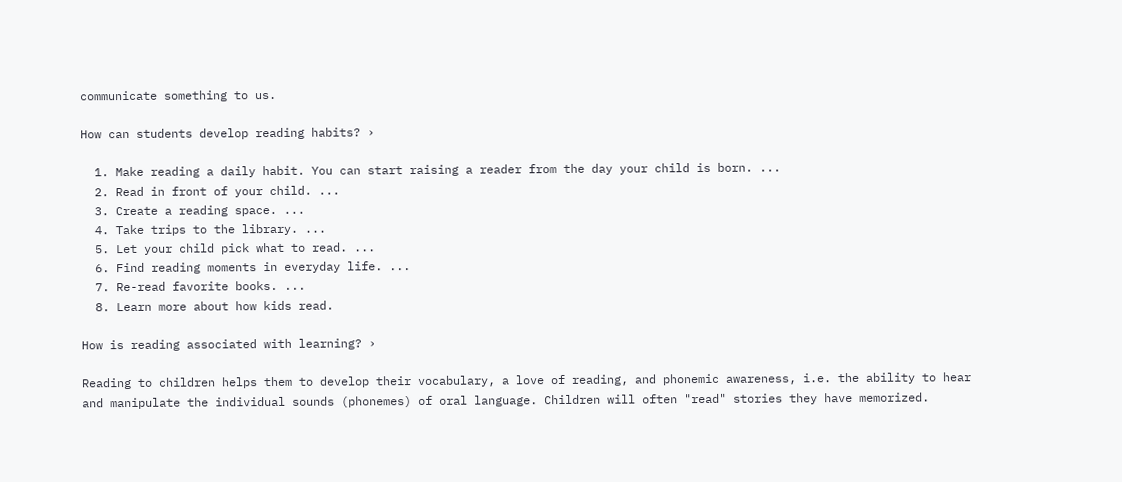communicate something to us.

How can students develop reading habits? ›

  1. Make reading a daily habit. You can start raising a reader from the day your child is born. ...
  2. Read in front of your child. ...
  3. Create a reading space. ...
  4. Take trips to the library. ...
  5. Let your child pick what to read. ...
  6. Find reading moments in everyday life. ...
  7. Re-read favorite books. ...
  8. Learn more about how kids read.

How is reading associated with learning? ›

Reading to children helps them to develop their vocabulary, a love of reading, and phonemic awareness, i.e. the ability to hear and manipulate the individual sounds (phonemes) of oral language. Children will often "read" stories they have memorized.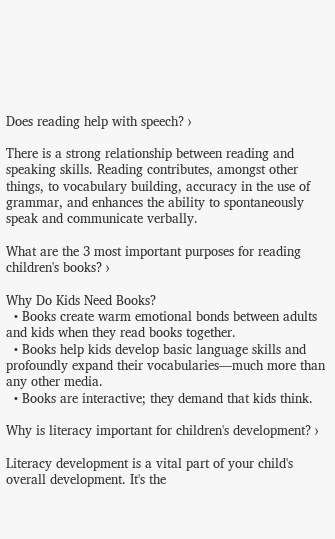Does reading help with speech? ›

There is a strong relationship between reading and speaking skills. Reading contributes, amongst other things, to vocabulary building, accuracy in the use of grammar, and enhances the ability to spontaneously speak and communicate verbally.

What are the 3 most important purposes for reading children's books? ›

Why Do Kids Need Books?
  • Books create warm emotional bonds between adults and kids when they read books together.
  • Books help kids develop basic language skills and profoundly expand their vocabularies—much more than any other media.
  • Books are interactive; they demand that kids think.

Why is literacy important for children's development? ›

Literacy development is a vital part of your child's overall development. It's the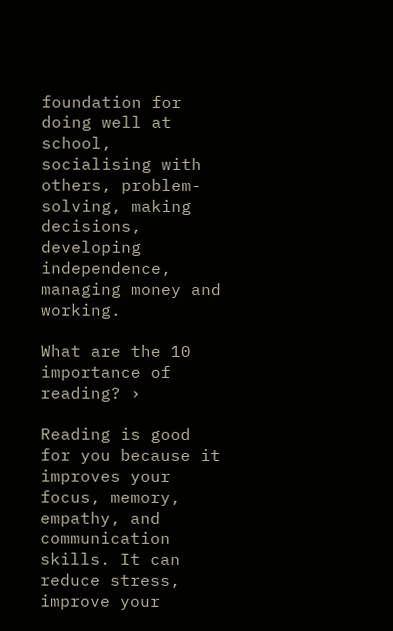foundation for doing well at school, socialising with others, problem-solving, making decisions, developing independence, managing money and working.

What are the 10 importance of reading? ›

Reading is good for you because it improves your focus, memory, empathy, and communication skills. It can reduce stress, improve your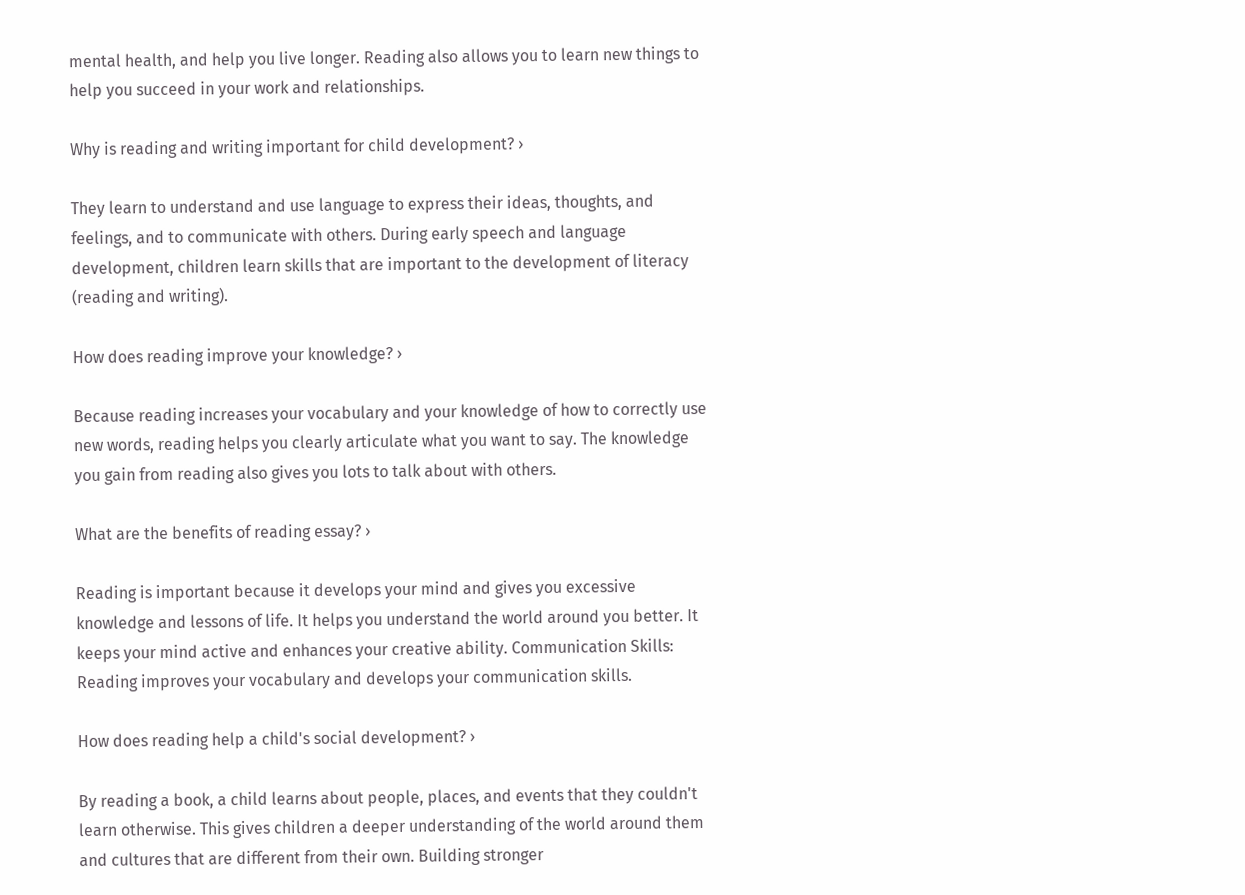mental health, and help you live longer. Reading also allows you to learn new things to help you succeed in your work and relationships.

Why is reading and writing important for child development? ›

They learn to understand and use language to express their ideas, thoughts, and feelings, and to communicate with others. During early speech and language development, children learn skills that are important to the development of literacy (reading and writing).

How does reading improve your knowledge? ›

Because reading increases your vocabulary and your knowledge of how to correctly use new words, reading helps you clearly articulate what you want to say. The knowledge you gain from reading also gives you lots to talk about with others.

What are the benefits of reading essay? ›

Reading is important because it develops your mind and gives you excessive knowledge and lessons of life. It helps you understand the world around you better. It keeps your mind active and enhances your creative ability. Communication Skills: Reading improves your vocabulary and develops your communication skills.

How does reading help a child's social development? ›

By reading a book, a child learns about people, places, and events that they couldn't learn otherwise. This gives children a deeper understanding of the world around them and cultures that are different from their own. Building stronger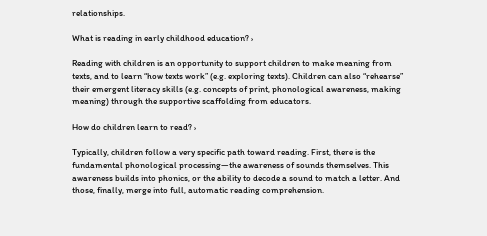relationships.

What is reading in early childhood education? ›

Reading with children is an opportunity to support children to make meaning from texts, and to learn “how texts work” (e.g. exploring texts). Children can also “rehearse” their emergent literacy skills (e.g. concepts of print, phonological awareness, making meaning) through the supportive scaffolding from educators.

How do children learn to read? ›

Typically, children follow a very specific path toward reading. First, there is the fundamental phonological processing—the awareness of sounds themselves. This awareness builds into phonics, or the ability to decode a sound to match a letter. And those, finally, merge into full, automatic reading comprehension.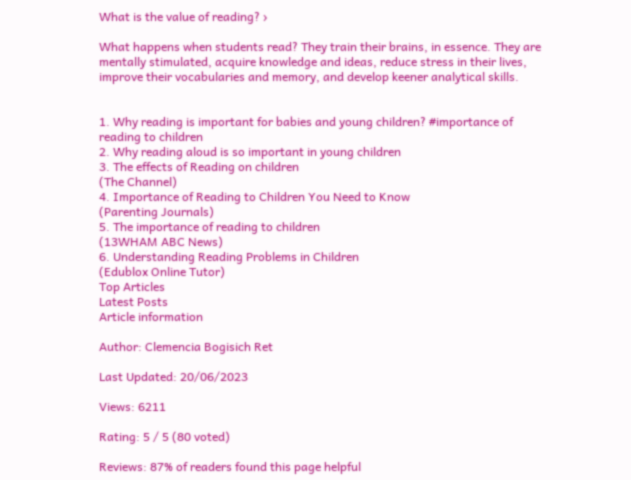What is the value of reading? ›

What happens when students read? They train their brains, in essence. They are mentally stimulated, acquire knowledge and ideas, reduce stress in their lives, improve their vocabularies and memory, and develop keener analytical skills.


1. Why reading is important for babies and young children? #importance of reading to children
2. Why reading aloud is so important in young children
3. The effects of Reading on children
(The Channel)
4. Importance of Reading to Children You Need to Know
(Parenting Journals)
5. The importance of reading to children
(13WHAM ABC News)
6. Understanding Reading Problems in Children
(Edublox Online Tutor)
Top Articles
Latest Posts
Article information

Author: Clemencia Bogisich Ret

Last Updated: 20/06/2023

Views: 6211

Rating: 5 / 5 (80 voted)

Reviews: 87% of readers found this page helpful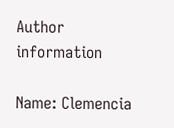Author information

Name: Clemencia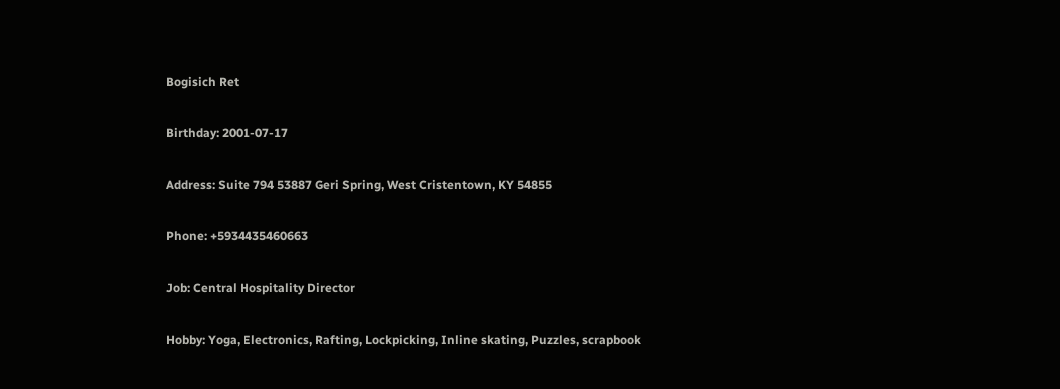Bogisich Ret

Birthday: 2001-07-17

Address: Suite 794 53887 Geri Spring, West Cristentown, KY 54855

Phone: +5934435460663

Job: Central Hospitality Director

Hobby: Yoga, Electronics, Rafting, Lockpicking, Inline skating, Puzzles, scrapbook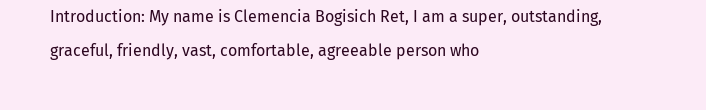Introduction: My name is Clemencia Bogisich Ret, I am a super, outstanding, graceful, friendly, vast, comfortable, agreeable person who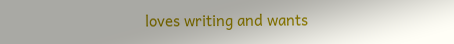loves writing and wants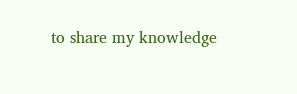to share my knowledge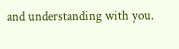and understanding with you.